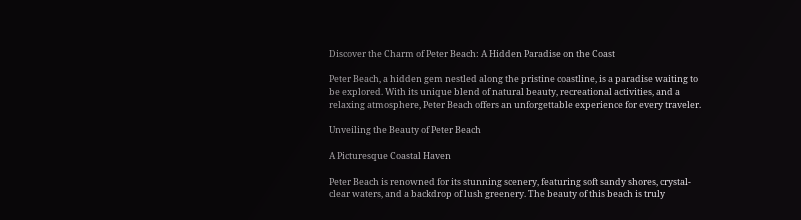Discover the Charm of Peter Beach: A Hidden Paradise on the Coast

Peter Beach, a hidden gem nestled along the pristine coastline, is a paradise waiting to be explored. With its unique blend of natural beauty, recreational activities, and a relaxing atmosphere, Peter Beach offers an unforgettable experience for every traveler.

Unveiling the Beauty of Peter Beach

A Picturesque Coastal Haven

Peter Beach is renowned for its stunning scenery, featuring soft sandy shores, crystal-clear waters, and a backdrop of lush greenery. The beauty of this beach is truly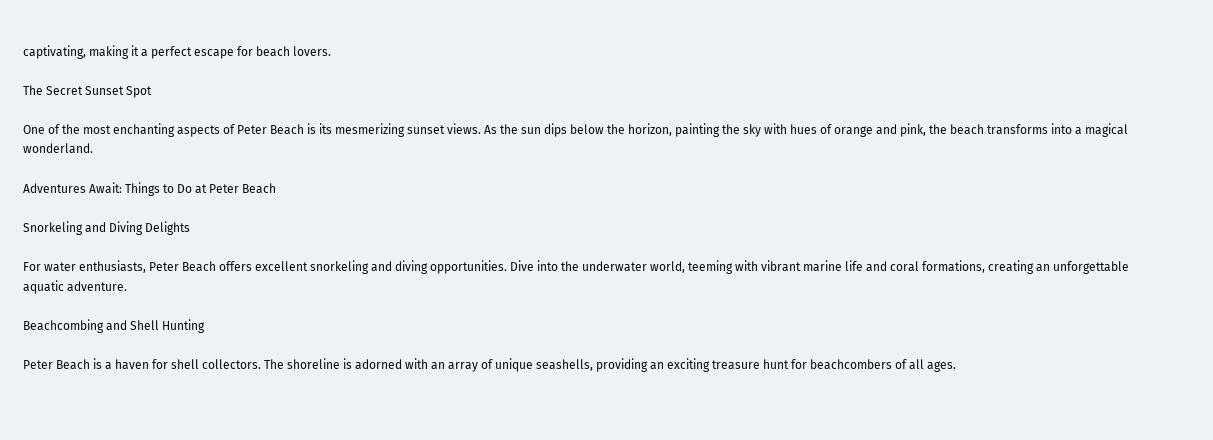captivating, making it a perfect escape for beach lovers.

The Secret Sunset Spot

One of the most enchanting aspects of Peter Beach is its mesmerizing sunset views. As the sun dips below the horizon, painting the sky with hues of orange and pink, the beach transforms into a magical wonderland.

Adventures Await: Things to Do at Peter Beach

Snorkeling and Diving Delights

For water enthusiasts, Peter Beach offers excellent snorkeling and diving opportunities. Dive into the underwater world, teeming with vibrant marine life and coral formations, creating an unforgettable aquatic adventure.

Beachcombing and Shell Hunting

Peter Beach is a haven for shell collectors. The shoreline is adorned with an array of unique seashells, providing an exciting treasure hunt for beachcombers of all ages.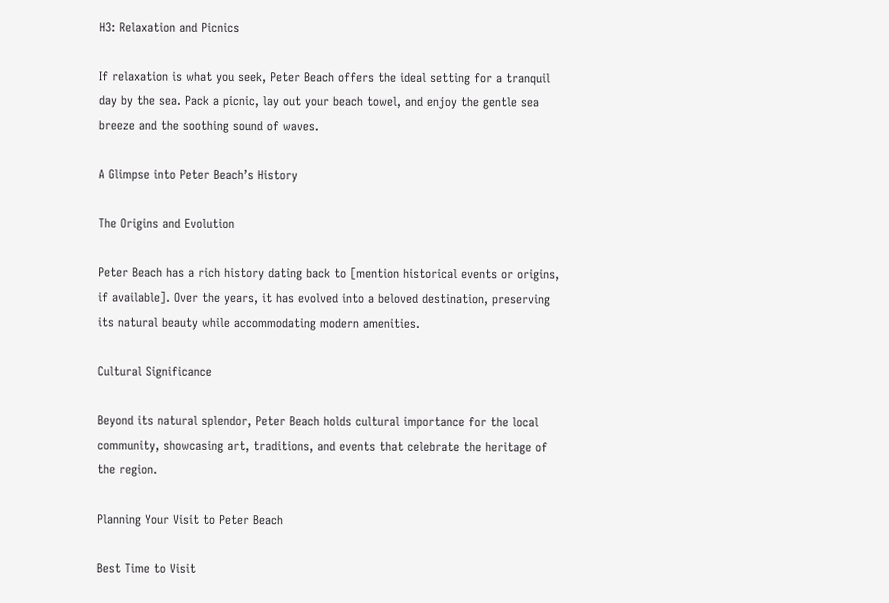H3: Relaxation and Picnics

If relaxation is what you seek, Peter Beach offers the ideal setting for a tranquil day by the sea. Pack a picnic, lay out your beach towel, and enjoy the gentle sea breeze and the soothing sound of waves.

A Glimpse into Peter Beach’s History

The Origins and Evolution

Peter Beach has a rich history dating back to [mention historical events or origins, if available]. Over the years, it has evolved into a beloved destination, preserving its natural beauty while accommodating modern amenities.

Cultural Significance

Beyond its natural splendor, Peter Beach holds cultural importance for the local community, showcasing art, traditions, and events that celebrate the heritage of the region.

Planning Your Visit to Peter Beach

Best Time to Visit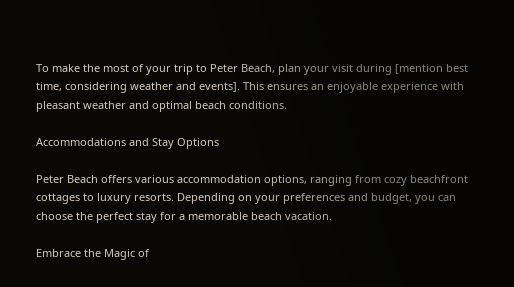To make the most of your trip to Peter Beach, plan your visit during [mention best time, considering weather and events]. This ensures an enjoyable experience with pleasant weather and optimal beach conditions.

Accommodations and Stay Options

Peter Beach offers various accommodation options, ranging from cozy beachfront cottages to luxury resorts. Depending on your preferences and budget, you can choose the perfect stay for a memorable beach vacation.

Embrace the Magic of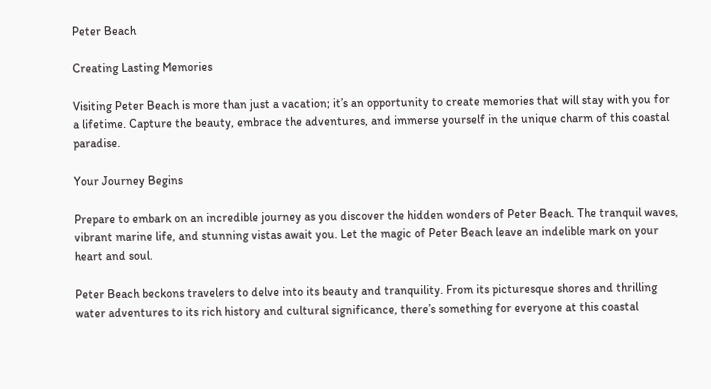Peter Beach

Creating Lasting Memories

Visiting Peter Beach is more than just a vacation; it’s an opportunity to create memories that will stay with you for a lifetime. Capture the beauty, embrace the adventures, and immerse yourself in the unique charm of this coastal paradise.

Your Journey Begins

Prepare to embark on an incredible journey as you discover the hidden wonders of Peter Beach. The tranquil waves, vibrant marine life, and stunning vistas await you. Let the magic of Peter Beach leave an indelible mark on your heart and soul.

Peter Beach beckons travelers to delve into its beauty and tranquility. From its picturesque shores and thrilling water adventures to its rich history and cultural significance, there’s something for everyone at this coastal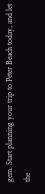gem. Start planning your trip to Peter Beach today, and let the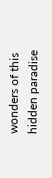wonders of this hidden paradise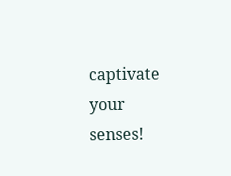captivate your senses!